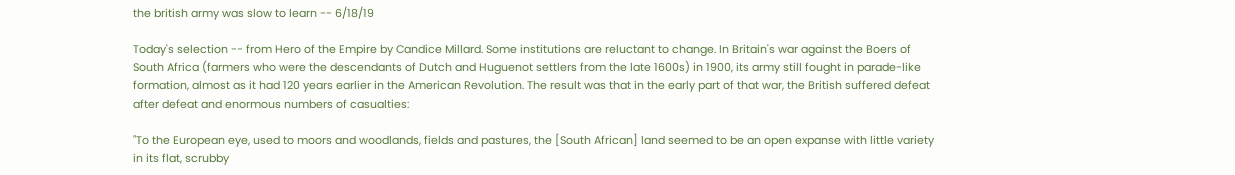the british army was slow to learn -- 6/18/19

Today's selection -- from Hero of the Empire by Candice Millard. Some institutions are reluctant to change. In Britain's war against the Boers of South Africa (farmers who were the descendants of Dutch and Huguenot settlers from the late 1600s) in 1900, its army still fought in parade-like formation, almost as it had 120 years earlier in the American Revolution. The result was that in the early part of that war, the British suffered defeat after defeat and enormous numbers of casualties:

"To the European eye, used to moors and woodlands, fields and pastures, the [South African] land seemed to be an open expanse with little variety in its flat, scrubby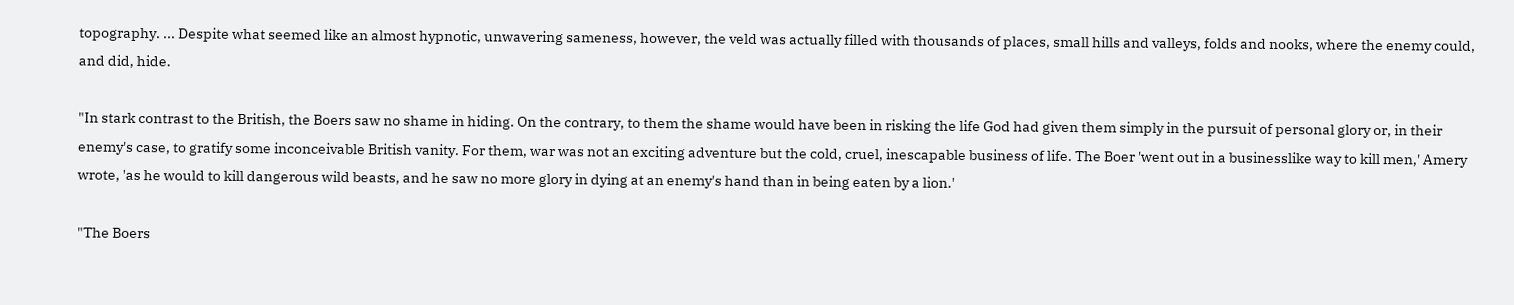topography. ... Despite what seemed like an almost hypnotic, unwavering sameness, however, the veld was actually filled with thousands of places, small hills and valleys, folds and nooks, where the enemy could, and did, hide.

"In stark contrast to the British, the Boers saw no shame in hiding. On the contrary, to them the shame would have been in risking the life God had given them simply in the pursuit of personal glory or, in their enemy's case, to gratify some inconceivable British vanity. For them, war was not an exciting adventure but the cold, cruel, inescapable business of life. The Boer 'went out in a businesslike way to kill men,' Amery wrote, 'as he would to kill dangerous wild beasts, and he saw no more glory in dying at an enemy's hand than in being eaten by a lion.'

"The Boers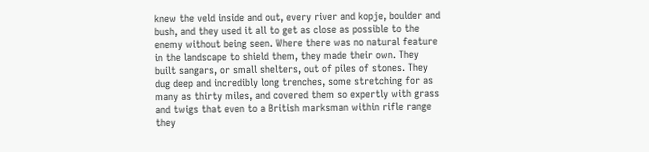knew the veld inside and out, every river and kopje, boulder and bush, and they used it all to get as close as possible to the enemy without being seen. Where there was no natural feature in the landscape to shield them, they made their own. They built sangars, or small shelters, out of piles of stones. They dug deep and incredibly long trenches, some stretching for as many as thirty miles, and covered them so expertly with grass and twigs that even to a British marksman within rifle range they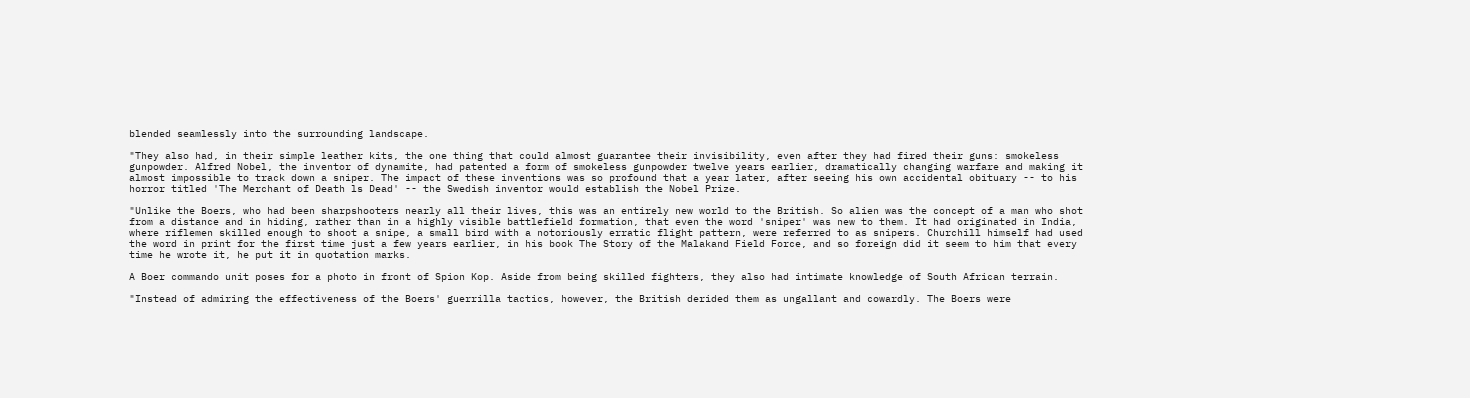blended seamlessly into the surrounding landscape.

"They also had, in their simple leather kits, the one thing that could almost guarantee their invisibility, even after they had fired their guns: smokeless gunpowder. Alfred Nobel, the inventor of dynamite, had patented a form of smokeless gunpowder twelve years earlier, dramatically changing warfare and making it almost impossible to track down a sniper. The impact of these inventions was so profound that a year later, after seeing his own accidental obituary -- to his horror titled 'The Merchant of Death ls Dead' -- the Swedish inventor would establish the Nobel Prize.

"Unlike the Boers, who had been sharpshooters nearly all their lives, this was an entirely new world to the British. So alien was the concept of a man who shot from a distance and in hiding, rather than in a highly visible battlefield formation, that even the word 'sniper' was new to them. It had originated in India, where riflemen skilled enough to shoot a snipe, a small bird with a notoriously erratic flight pattern, were referred to as snipers. Churchill himself had used the word in print for the first time just a few years earlier, in his book The Story of the Malakand Field Force, and so foreign did it seem to him that every time he wrote it, he put it in quotation marks.

A Boer commando unit poses for a photo in front of Spion Kop. Aside from being skilled fighters, they also had intimate knowledge of South African terrain.

"Instead of admiring the effectiveness of the Boers' guerrilla tactics, however, the British derided them as ungallant and cowardly. The Boers were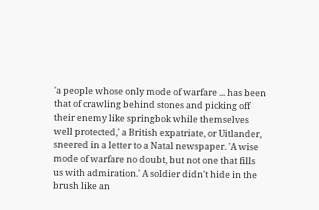'a people whose only mode of warfare ... has been that of crawling behind stones and picking off their enemy like springbok while themselves well protected,' a British expatriate, or Uitlander, sneered in a letter to a Natal newspaper. 'A wise mode of warfare no doubt, but not one that fills us with admiration.' A soldier didn't hide in the brush like an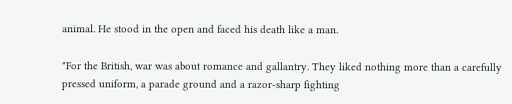animal. He stood in the open and faced his death like a man.

"For the British, war was about romance and gallantry. They liked nothing more than a carefully pressed uniform, a parade ground and a razor-sharp fighting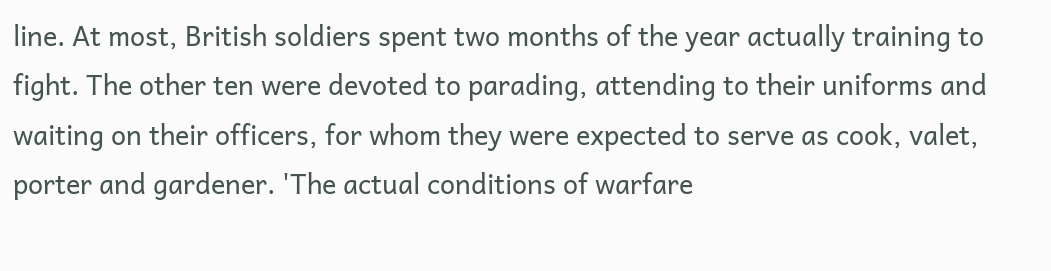line. At most, British soldiers spent two months of the year actually training to fight. The other ten were devoted to parading, attending to their uniforms and waiting on their officers, for whom they were expected to serve as cook, valet, porter and gardener. 'The actual conditions of warfare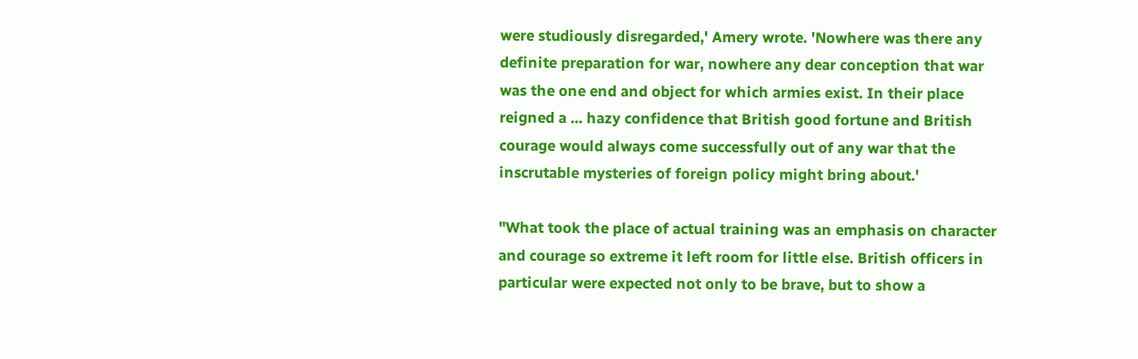were studiously disregarded,' Amery wrote. 'Nowhere was there any definite preparation for war, nowhere any dear conception that war was the one end and object for which armies exist. In their place reigned a ... hazy confidence that British good fortune and British courage would always come successfully out of any war that the inscrutable mysteries of foreign policy might bring about.'

"What took the place of actual training was an emphasis on character and courage so extreme it left room for little else. British officers in particular were expected not only to be brave, but to show a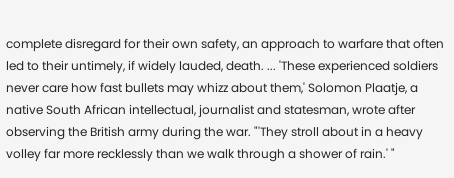complete disregard for their own safety, an approach to warfare that often led to their untimely, if widely lauded, death. ... 'These experienced soldiers never care how fast bullets may whizz about them,' Solomon Plaatje, a native South African intellectual, journalist and statesman, wrote after observing the British army during the war. "'They stroll about in a heavy volley far more recklessly than we walk through a shower of rain.' "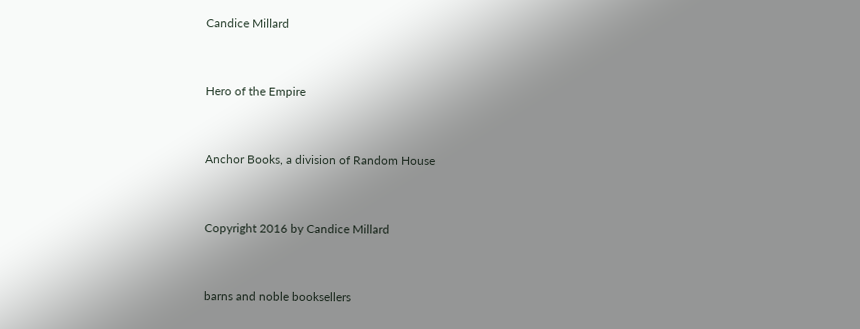Candice Millard


Hero of the Empire


Anchor Books, a division of Random House


Copyright 2016 by Candice Millard


barns and noble booksellers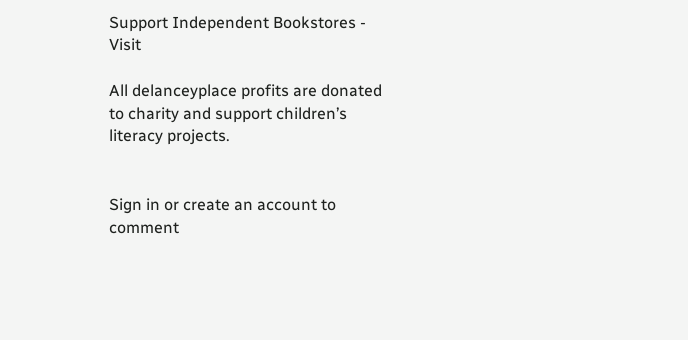Support Independent Bookstores - Visit

All delanceyplace profits are donated to charity and support children’s literacy projects.


Sign in or create an account to comment